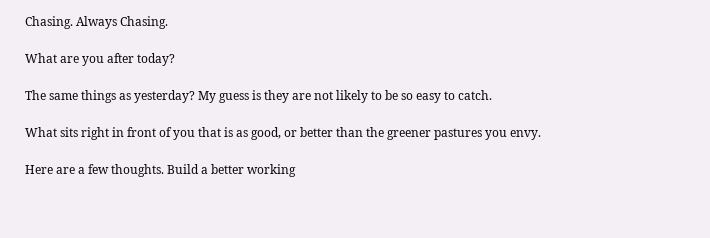Chasing. Always Chasing.

What are you after today?

The same things as yesterday? My guess is they are not likely to be so easy to catch.

What sits right in front of you that is as good, or better than the greener pastures you envy.

Here are a few thoughts. Build a better working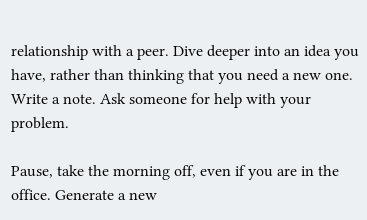relationship with a peer. Dive deeper into an idea you have, rather than thinking that you need a new one. Write a note. Ask someone for help with your problem.

Pause, take the morning off, even if you are in the office. Generate a new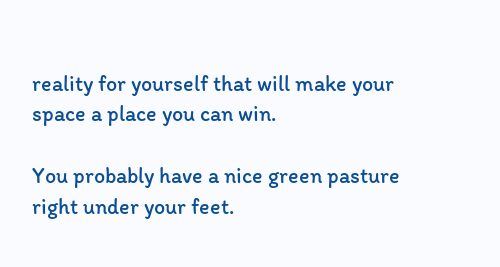reality for yourself that will make your space a place you can win.

You probably have a nice green pasture right under your feet.